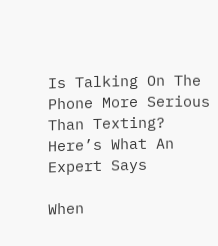Is Talking On The Phone More Serious Than Texting? Here’s What An Expert Says

When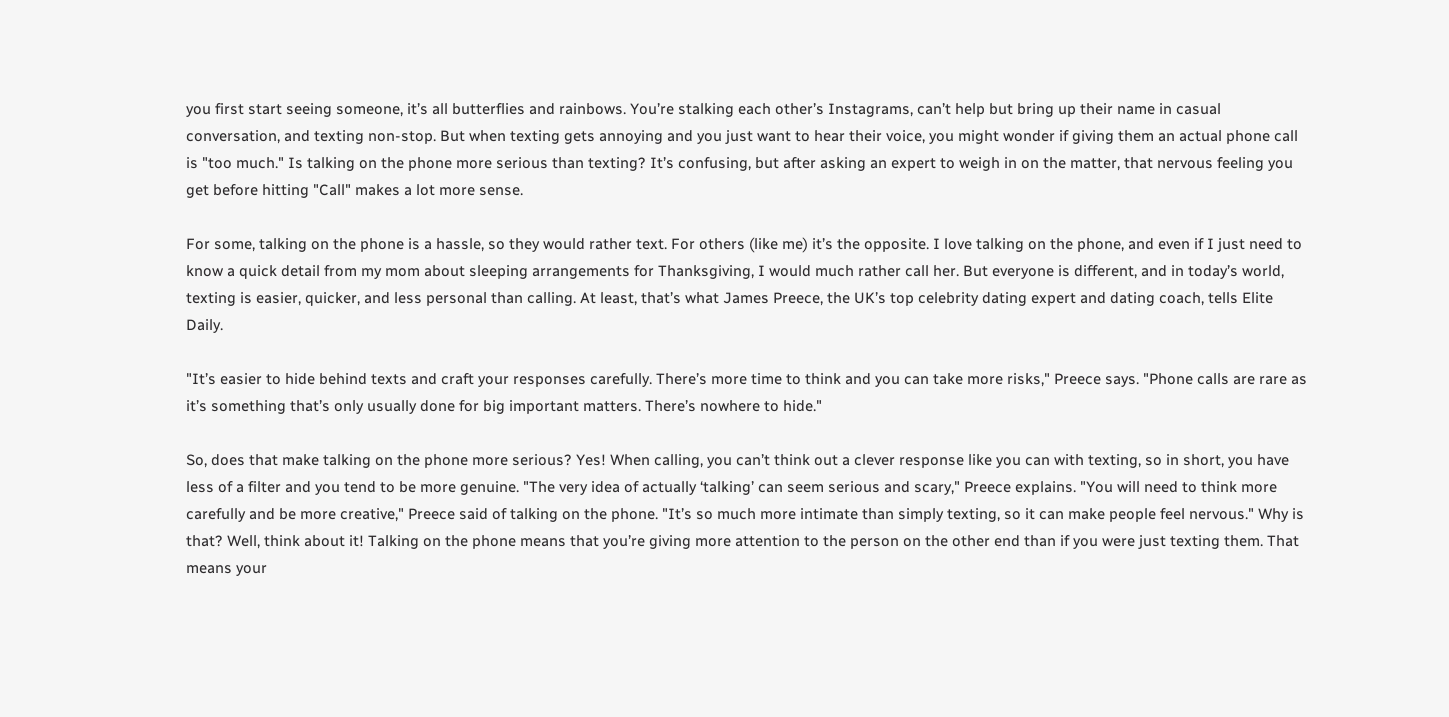you first start seeing someone, it’s all butterflies and rainbows. You’re stalking each other’s Instagrams, can’t help but bring up their name in casual conversation, and texting non-stop. But when texting gets annoying and you just want to hear their voice, you might wonder if giving them an actual phone call is "too much." Is talking on the phone more serious than texting? It’s confusing, but after asking an expert to weigh in on the matter, that nervous feeling you get before hitting "Call" makes a lot more sense.

For some, talking on the phone is a hassle, so they would rather text. For others (like me) it’s the opposite. I love talking on the phone, and even if I just need to know a quick detail from my mom about sleeping arrangements for Thanksgiving, I would much rather call her. But everyone is different, and in today’s world, texting is easier, quicker, and less personal than calling. At least, that’s what James Preece, the UK’s top celebrity dating expert and dating coach, tells Elite Daily.

"It’s easier to hide behind texts and craft your responses carefully. There’s more time to think and you can take more risks," Preece says. "Phone calls are rare as it’s something that’s only usually done for big important matters. There’s nowhere to hide."

So, does that make talking on the phone more serious? Yes! When calling, you can’t think out a clever response like you can with texting, so in short, you have less of a filter and you tend to be more genuine. "The very idea of actually ‘talking’ can seem serious and scary," Preece explains. "You will need to think more carefully and be more creative," Preece said of talking on the phone. "It’s so much more intimate than simply texting, so it can make people feel nervous." Why is that? Well, think about it! Talking on the phone means that you’re giving more attention to the person on the other end than if you were just texting them. That means your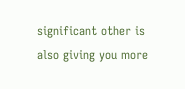significant other is also giving you more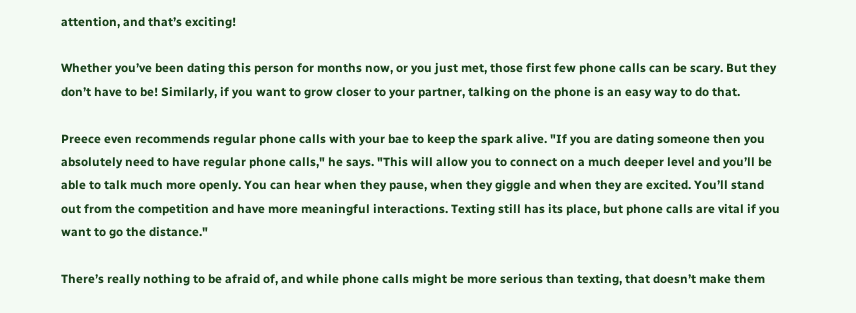attention, and that’s exciting!

Whether you’ve been dating this person for months now, or you just met, those first few phone calls can be scary. But they don’t have to be! Similarly, if you want to grow closer to your partner, talking on the phone is an easy way to do that.

Preece even recommends regular phone calls with your bae to keep the spark alive. "If you are dating someone then you absolutely need to have regular phone calls," he says. "This will allow you to connect on a much deeper level and you’ll be able to talk much more openly. You can hear when they pause, when they giggle and when they are excited. You’ll stand out from the competition and have more meaningful interactions. Texting still has its place, but phone calls are vital if you want to go the distance."

There’s really nothing to be afraid of, and while phone calls might be more serious than texting, that doesn’t make them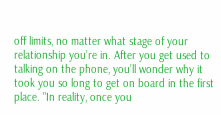off limits, no matter what stage of your relationship you’re in. After you get used to talking on the phone, you’ll wonder why it took you so long to get on board in the first place. "In reality, once you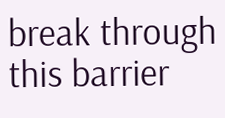break through this barrier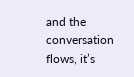and the conversation flows, it’s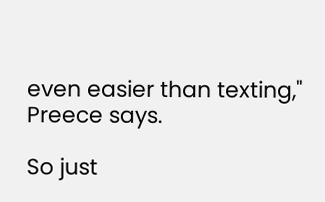even easier than texting," Preece says.

So just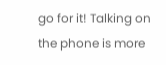go for it! Talking on the phone is more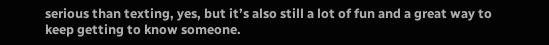serious than texting, yes, but it’s also still a lot of fun and a great way to keep getting to know someone.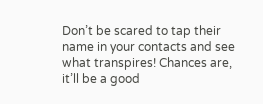Don’t be scared to tap their name in your contacts and see what transpires! Chances are, it’ll be a good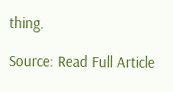thing.

Source: Read Full Article